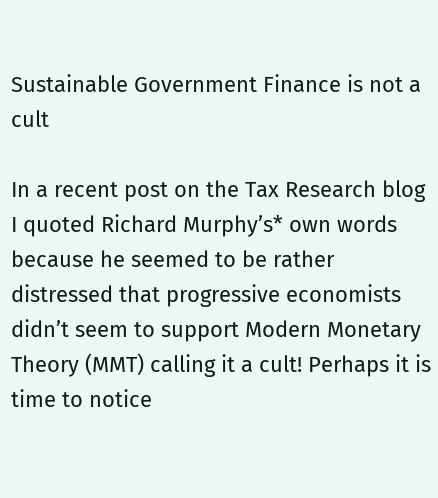Sustainable Government Finance is not a cult

In a recent post on the Tax Research blog I quoted Richard Murphy’s* own words because he seemed to be rather distressed that progressive economists didn’t seem to support Modern Monetary Theory (MMT) calling it a cult! Perhaps it is time to notice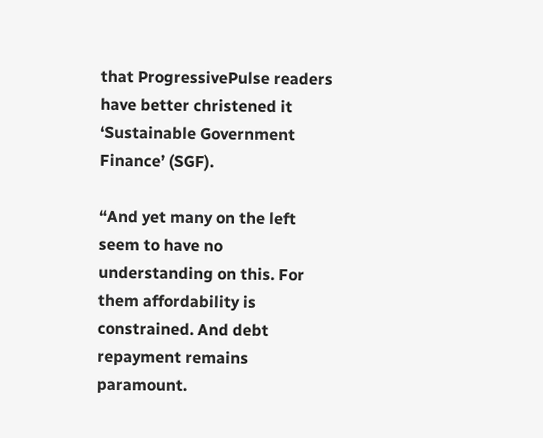that ProgressivePulse readers have better christened it ‘Sustainable Government Finance’ (SGF).

“And yet many on the left seem to have no understanding on this. For them affordability is constrained. And debt repayment remains paramount.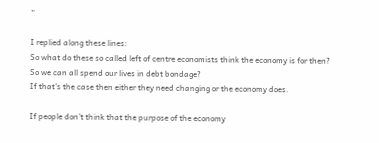”

I replied along these lines:
So what do these so called left of centre economists think the economy is for then?
So we can all spend our lives in debt bondage?
If that’s the case then either they need changing or the economy does.

If people don’t think that the purpose of the economy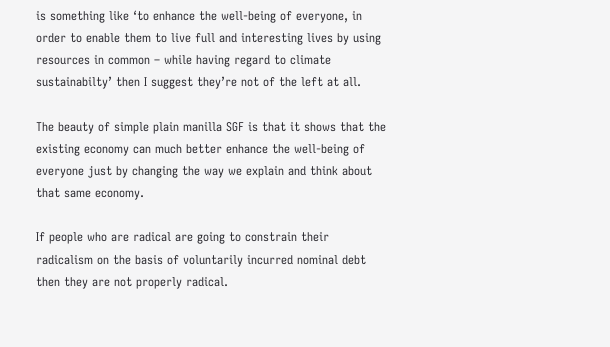is something like ‘to enhance the well-being of everyone, in order to enable them to live full and interesting lives by using resources in common – while having regard to climate sustainabilty’ then I suggest they’re not of the left at all.

The beauty of simple plain manilla SGF is that it shows that the existing economy can much better enhance the well-being of everyone just by changing the way we explain and think about that same economy.

If people who are radical are going to constrain their radicalism on the basis of voluntarily incurred nominal debt then they are not properly radical.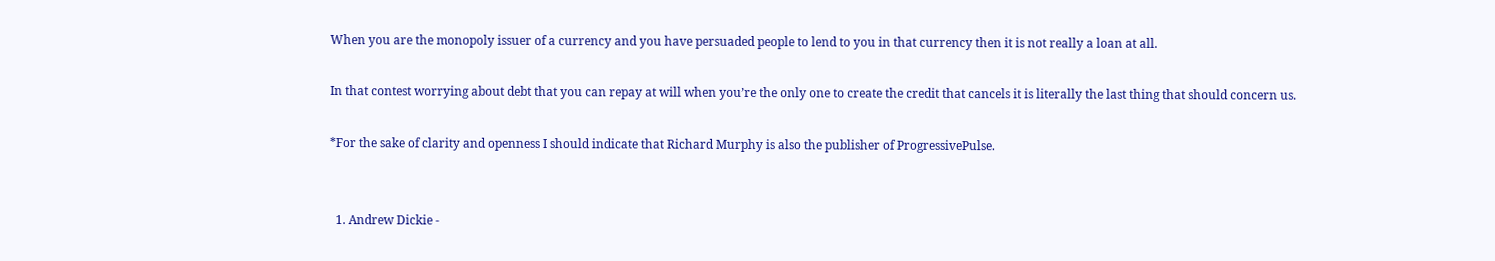When you are the monopoly issuer of a currency and you have persuaded people to lend to you in that currency then it is not really a loan at all.

In that contest worrying about debt that you can repay at will when you’re the only one to create the credit that cancels it is literally the last thing that should concern us.

*For the sake of clarity and openness I should indicate that Richard Murphy is also the publisher of ProgressivePulse.


  1. Andrew Dickie -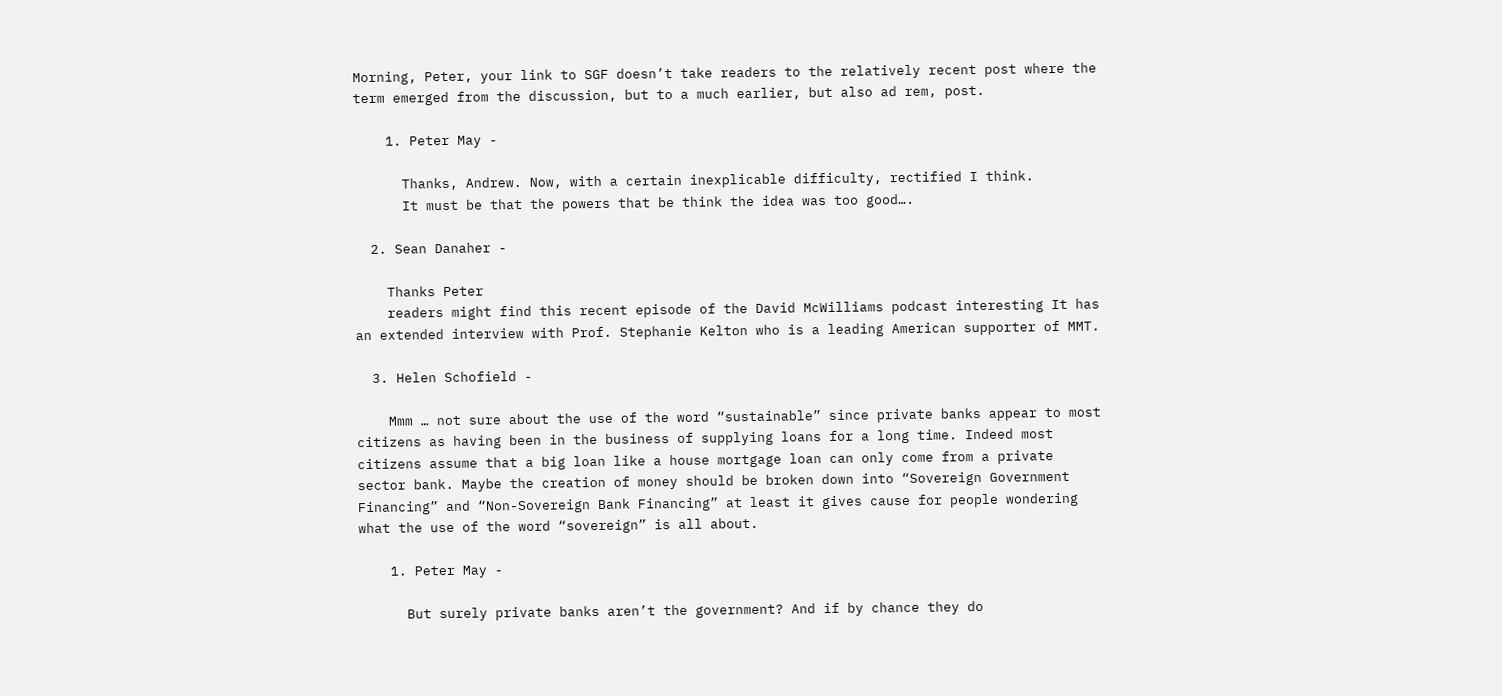Morning, Peter, your link to SGF doesn’t take readers to the relatively recent post where the term emerged from the discussion, but to a much earlier, but also ad rem, post.

    1. Peter May -

      Thanks, Andrew. Now, with a certain inexplicable difficulty, rectified I think.
      It must be that the powers that be think the idea was too good….

  2. Sean Danaher -

    Thanks Peter
    readers might find this recent episode of the David McWilliams podcast interesting It has an extended interview with Prof. Stephanie Kelton who is a leading American supporter of MMT.

  3. Helen Schofield -

    Mmm … not sure about the use of the word “sustainable” since private banks appear to most citizens as having been in the business of supplying loans for a long time. Indeed most citizens assume that a big loan like a house mortgage loan can only come from a private sector bank. Maybe the creation of money should be broken down into “Sovereign Government Financing” and “Non-Sovereign Bank Financing” at least it gives cause for people wondering what the use of the word “sovereign” is all about.

    1. Peter May -

      But surely private banks aren’t the government? And if by chance they do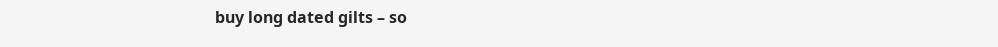buy long dated gilts – so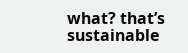what? that’s sustainable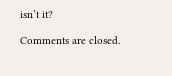isn’t it?

Comments are closed.